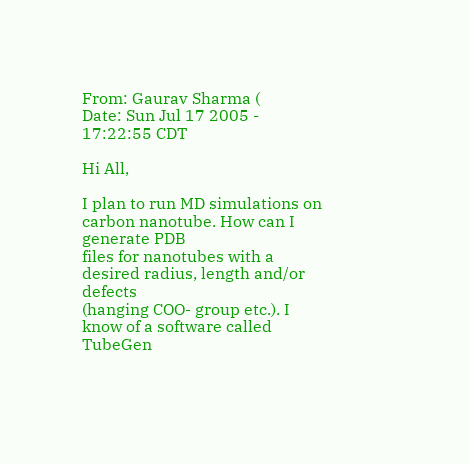From: Gaurav Sharma (
Date: Sun Jul 17 2005 - 17:22:55 CDT

Hi All,

I plan to run MD simulations on carbon nanotube. How can I generate PDB
files for nanotubes with a desired radius, length and/or defects
(hanging COO- group etc.). I know of a software called TubeGen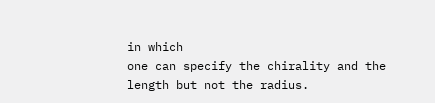in which
one can specify the chirality and the length but not the radius.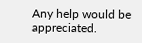Any help would be appreciated.